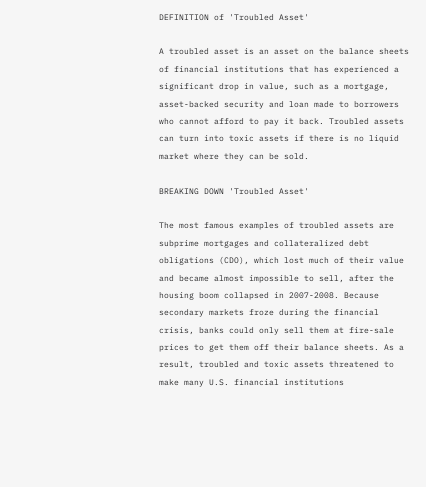DEFINITION of 'Troubled Asset'

A troubled asset is an asset on the balance sheets of financial institutions that has experienced a significant drop in value, such as a mortgage, asset-backed security and loan made to borrowers who cannot afford to pay it back. Troubled assets can turn into toxic assets if there is no liquid market where they can be sold.

BREAKING DOWN 'Troubled Asset'

The most famous examples of troubled assets are subprime mortgages and collateralized debt obligations (CDO), which lost much of their value and became almost impossible to sell, after the housing boom collapsed in 2007-2008. Because secondary markets froze during the financial crisis, banks could only sell them at fire-sale prices to get them off their balance sheets. As a result, troubled and toxic assets threatened to make many U.S. financial institutions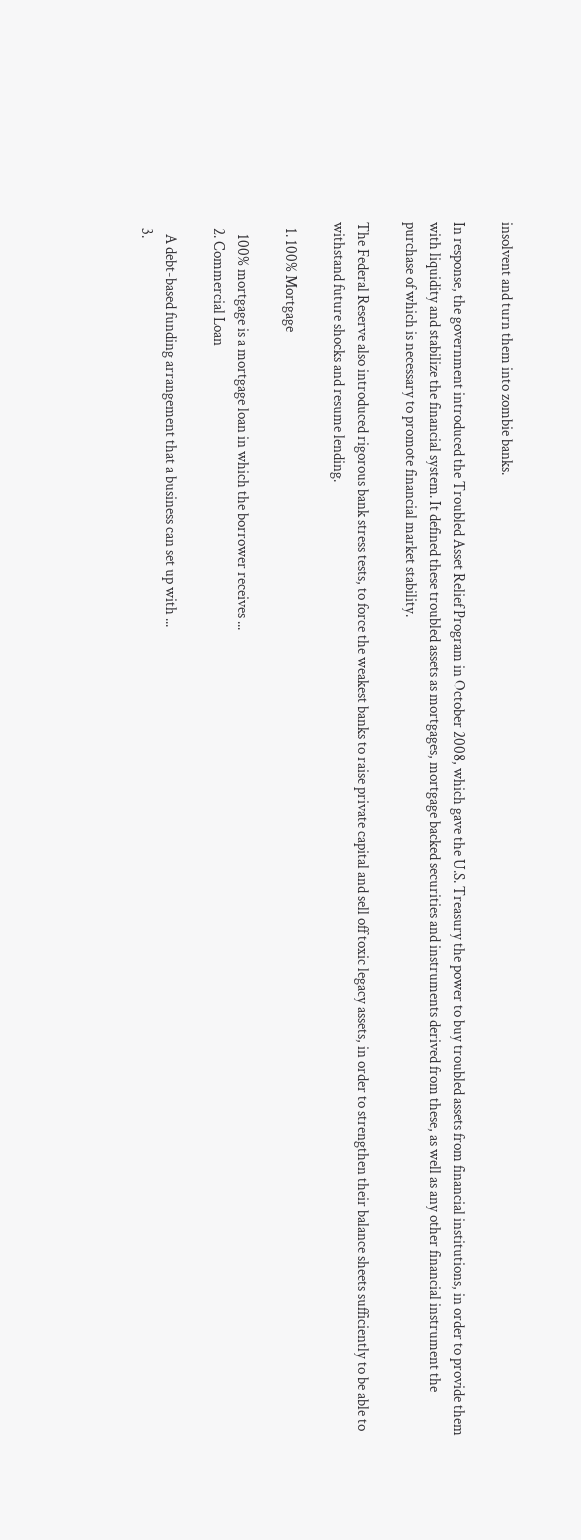insolvent and turn them into zombie banks.

In response, the government introduced the Troubled Asset Relief Program in October 2008, which gave the U.S. Treasury the power to buy troubled assets from financial institutions, in order to provide them with liquidity and stabilize the financial system. It defined these troubled assets as mortgages, mortgage backed securities and instruments derived from these, as well as any other financial instrument the purchase of which is necessary to promote financial market stability.

The Federal Reserve also introduced rigorous bank stress tests, to force the weakest banks to raise private capital and sell off toxic legacy assets, in order to strengthen their balance sheets sufficiently to be able to withstand future shocks and resume lending.

  1. 100% Mortgage

    100% mortgage is a mortgage loan in which the borrower receives ...
  2. Commercial Loan

    A debt-based funding arrangement that a business can set up with ...
  3.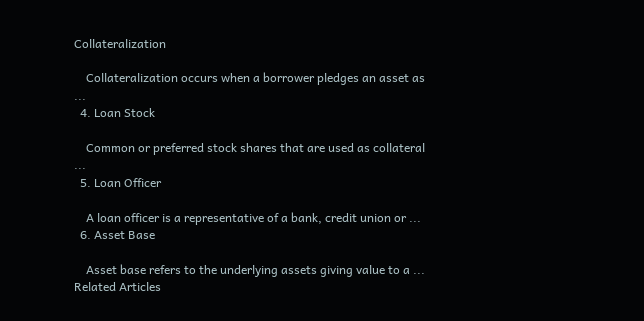Collateralization

    Collateralization occurs when a borrower pledges an asset as ...
  4. Loan Stock

    Common or preferred stock shares that are used as collateral ...
  5. Loan Officer

    A loan officer is a representative of a bank, credit union or ...
  6. Asset Base

    Asset base refers to the underlying assets giving value to a ...
Related Articles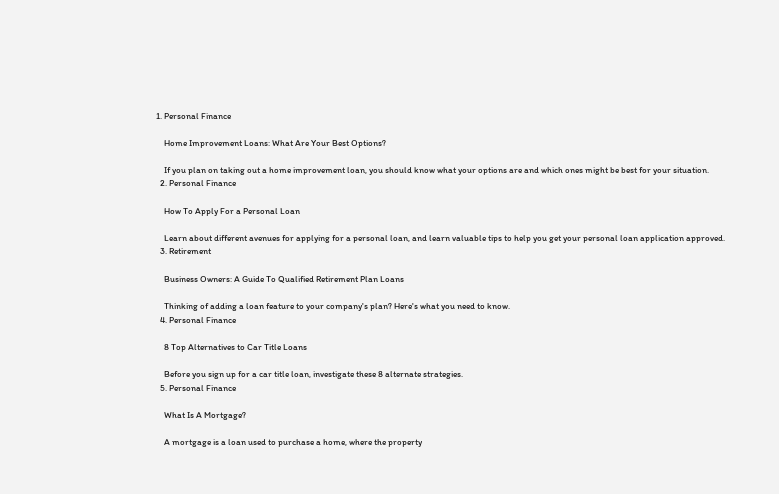1. Personal Finance

    Home Improvement Loans: What Are Your Best Options?

    If you plan on taking out a home improvement loan, you should know what your options are and which ones might be best for your situation.
  2. Personal Finance

    How To Apply For a Personal Loan

    Learn about different avenues for applying for a personal loan, and learn valuable tips to help you get your personal loan application approved.
  3. Retirement

    Business Owners: A Guide To Qualified Retirement Plan Loans

    Thinking of adding a loan feature to your company's plan? Here's what you need to know.
  4. Personal Finance

    8 Top Alternatives to Car Title Loans

    Before you sign up for a car title loan, investigate these 8 alternate strategies.
  5. Personal Finance

    What Is A Mortgage?

    A mortgage is a loan used to purchase a home, where the property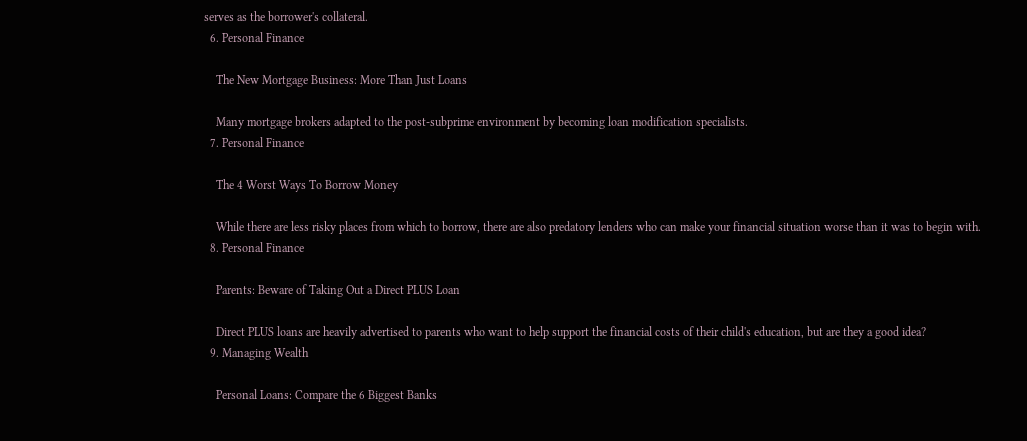serves as the borrower's collateral.
  6. Personal Finance

    The New Mortgage Business: More Than Just Loans

    Many mortgage brokers adapted to the post-subprime environment by becoming loan modification specialists.
  7. Personal Finance

    The 4 Worst Ways To Borrow Money

    While there are less risky places from which to borrow, there are also predatory lenders who can make your financial situation worse than it was to begin with.
  8. Personal Finance

    Parents: Beware of Taking Out a Direct PLUS Loan

    Direct PLUS loans are heavily advertised to parents who want to help support the financial costs of their child's education, but are they a good idea?
  9. Managing Wealth

    Personal Loans: Compare the 6 Biggest Banks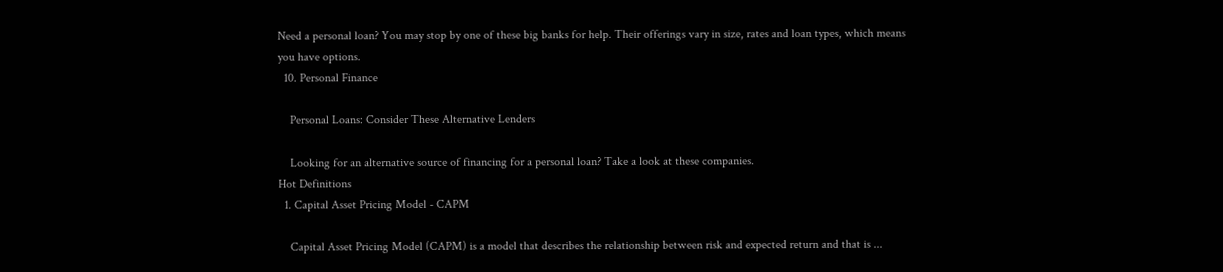Need a personal loan? You may stop by one of these big banks for help. Their offerings vary in size, rates and loan types, which means you have options.
  10. Personal Finance

    Personal Loans: Consider These Alternative Lenders

    Looking for an alternative source of financing for a personal loan? Take a look at these companies.
Hot Definitions
  1. Capital Asset Pricing Model - CAPM

    Capital Asset Pricing Model (CAPM) is a model that describes the relationship between risk and expected return and that is ...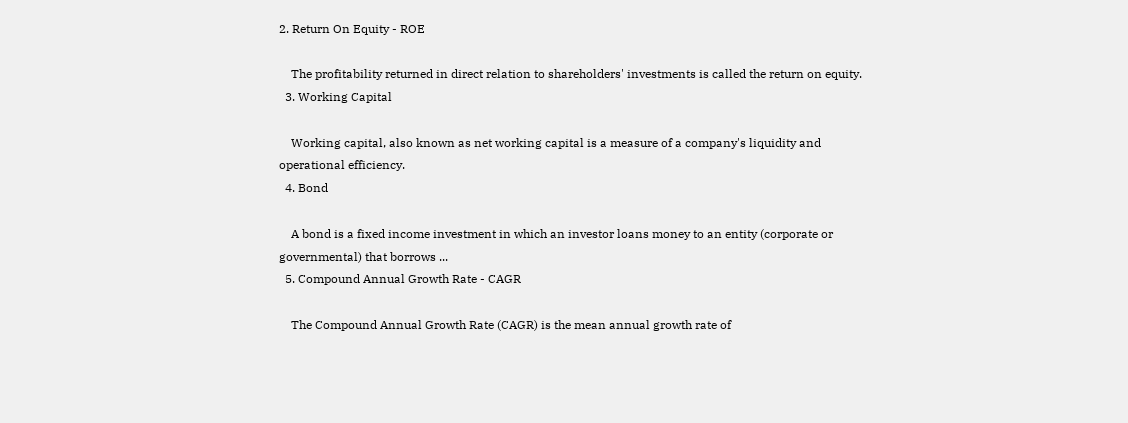2. Return On Equity - ROE

    The profitability returned in direct relation to shareholders' investments is called the return on equity.
  3. Working Capital

    Working capital, also known as net working capital is a measure of a company's liquidity and operational efficiency.
  4. Bond

    A bond is a fixed income investment in which an investor loans money to an entity (corporate or governmental) that borrows ...
  5. Compound Annual Growth Rate - CAGR

    The Compound Annual Growth Rate (CAGR) is the mean annual growth rate of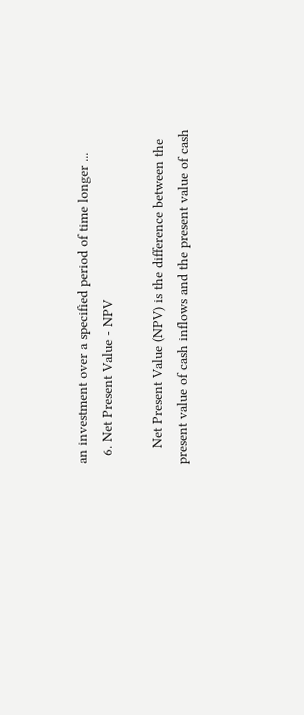an investment over a specified period of time longer ...
  6. Net Present Value - NPV

    Net Present Value (NPV) is the difference between the present value of cash inflows and the present value of cash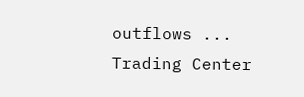outflows ...
Trading Center